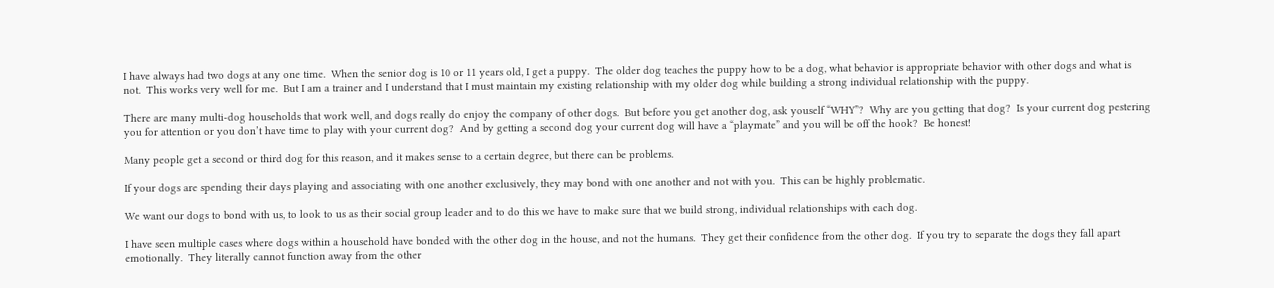I have always had two dogs at any one time.  When the senior dog is 10 or 11 years old, I get a puppy.  The older dog teaches the puppy how to be a dog, what behavior is appropriate behavior with other dogs and what is not.  This works very well for me.  But I am a trainer and I understand that I must maintain my existing relationship with my older dog while building a strong individual relationship with the puppy.

There are many multi-dog households that work well, and dogs really do enjoy the company of other dogs.  But before you get another dog, ask youself “WHY”?  Why are you getting that dog?  Is your current dog pestering you for attention or you don’t have time to play with your current dog?  And by getting a second dog your current dog will have a “playmate” and you will be off the hook?  Be honest!

Many people get a second or third dog for this reason, and it makes sense to a certain degree, but there can be problems.

If your dogs are spending their days playing and associating with one another exclusively, they may bond with one another and not with you.  This can be highly problematic.

We want our dogs to bond with us, to look to us as their social group leader and to do this we have to make sure that we build strong, individual relationships with each dog.

I have seen multiple cases where dogs within a household have bonded with the other dog in the house, and not the humans.  They get their confidence from the other dog.  If you try to separate the dogs they fall apart emotionally.  They literally cannot function away from the other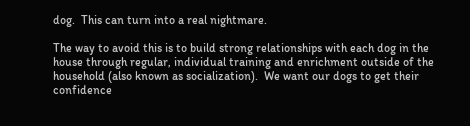dog.  This can turn into a real nightmare.

The way to avoid this is to build strong relationships with each dog in the house through regular, individual training and enrichment outside of the household (also known as socialization).  We want our dogs to get their confidence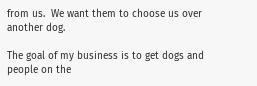from us.  We want them to choose us over another dog.

The goal of my business is to get dogs and people on the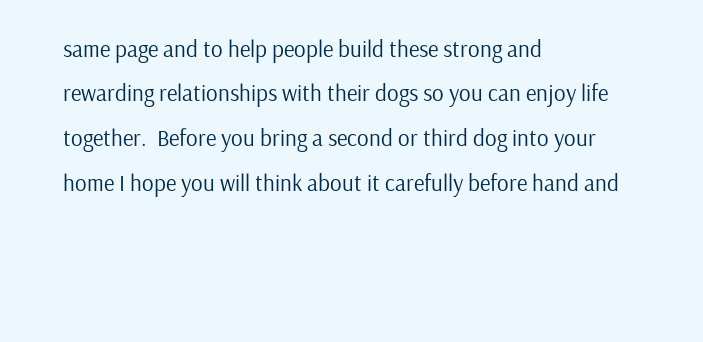same page and to help people build these strong and rewarding relationships with their dogs so you can enjoy life together.  Before you bring a second or third dog into your home I hope you will think about it carefully before hand and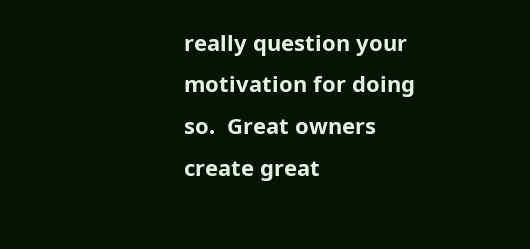really question your motivation for doing so.  Great owners create great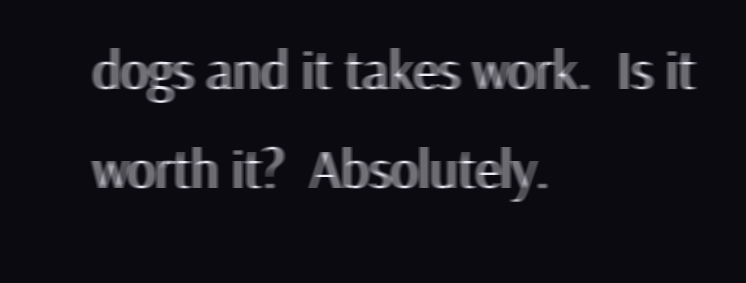dogs and it takes work.  Is it worth it?  Absolutely.